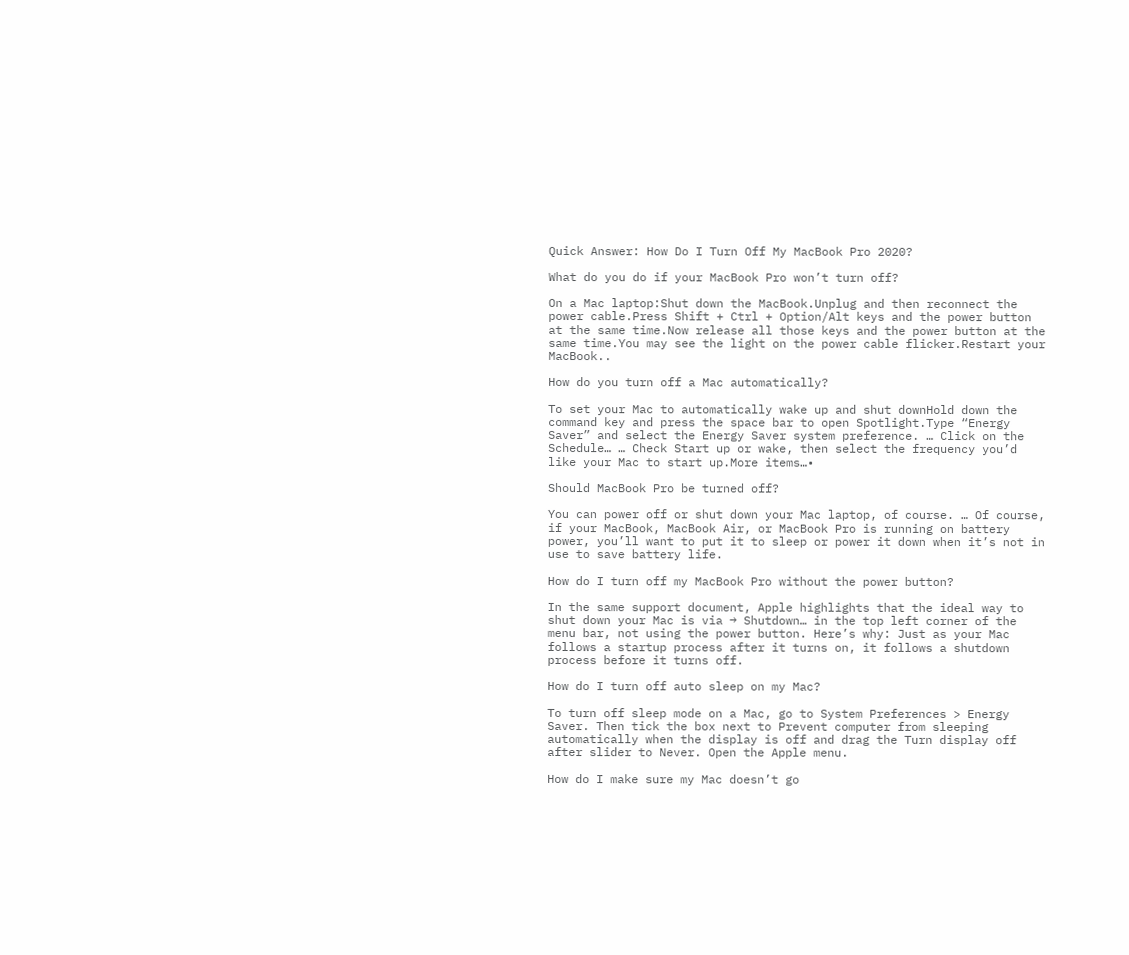Quick Answer: How Do I Turn Off My MacBook Pro 2020?

What do you do if your MacBook Pro won’t turn off?

On a Mac laptop:Shut down the MacBook.Unplug and then reconnect the power cable.Press Shift + Ctrl + Option/Alt keys and the power button at the same time.Now release all those keys and the power button at the same time.You may see the light on the power cable flicker.Restart your MacBook..

How do you turn off a Mac automatically?

To set your Mac to automatically wake up and shut downHold down the command key and press the space bar to open Spotlight.Type “Energy Saver” and select the Energy Saver system preference. … Click on the Schedule… … Check Start up or wake, then select the frequency you’d like your Mac to start up.More items…•

Should MacBook Pro be turned off?

You can power off or shut down your Mac laptop, of course. … Of course, if your MacBook, MacBook Air, or MacBook Pro is running on battery power, you’ll want to put it to sleep or power it down when it’s not in use to save battery life.

How do I turn off my MacBook Pro without the power button?

In the same support document, Apple highlights that the ideal way to shut down your Mac is via → Shutdown… in the top left corner of the menu bar, not using the power button. Here’s why: Just as your Mac follows a startup process after it turns on, it follows a shutdown process before it turns off.

How do I turn off auto sleep on my Mac?

To turn off sleep mode on a Mac, go to System Preferences > Energy Saver. Then tick the box next to Prevent computer from sleeping automatically when the display is off and drag the Turn display off after slider to Never. Open the Apple menu.

How do I make sure my Mac doesn’t go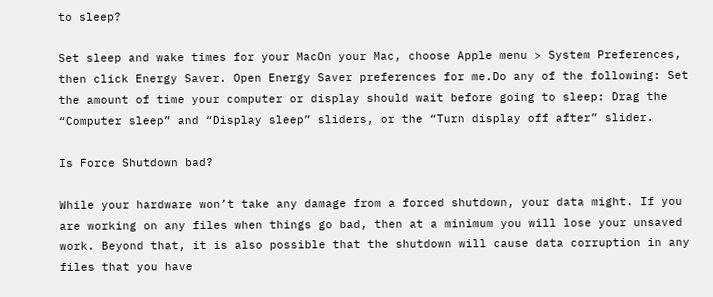to sleep?

Set sleep and wake times for your MacOn your Mac, choose Apple menu > System Preferences, then click Energy Saver. Open Energy Saver preferences for me.Do any of the following: Set the amount of time your computer or display should wait before going to sleep: Drag the “Computer sleep” and “Display sleep” sliders, or the “Turn display off after” slider.

Is Force Shutdown bad?

While your hardware won’t take any damage from a forced shutdown, your data might. If you are working on any files when things go bad, then at a minimum you will lose your unsaved work. Beyond that, it is also possible that the shutdown will cause data corruption in any files that you have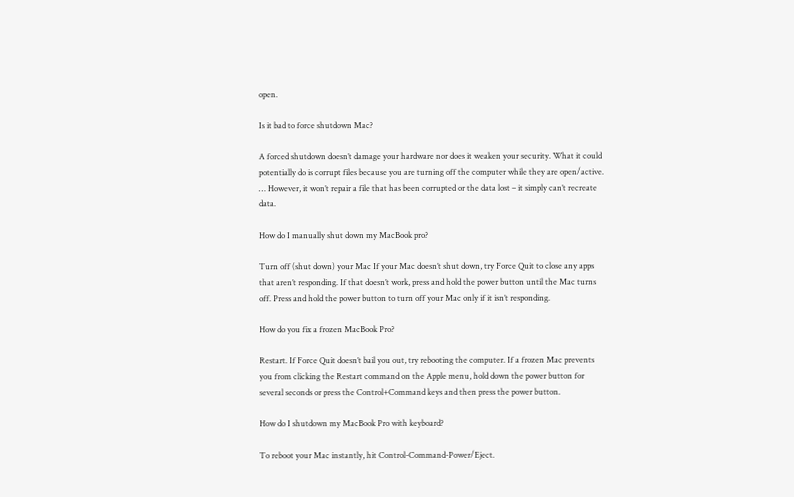open.

Is it bad to force shutdown Mac?

A forced shutdown doesn’t damage your hardware nor does it weaken your security. What it could potentially do is corrupt files because you are turning off the computer while they are open/active. … However, it won’t repair a file that has been corrupted or the data lost – it simply can’t recreate data.

How do I manually shut down my MacBook pro?

Turn off (shut down) your Mac If your Mac doesn’t shut down, try Force Quit to close any apps that aren’t responding. If that doesn’t work, press and hold the power button until the Mac turns off. Press and hold the power button to turn off your Mac only if it isn’t responding.

How do you fix a frozen MacBook Pro?

Restart. If Force Quit doesn’t bail you out, try rebooting the computer. If a frozen Mac prevents you from clicking the Restart command on the Apple menu, hold down the power button for several seconds or press the Control+Command keys and then press the power button.

How do I shutdown my MacBook Pro with keyboard?

To reboot your Mac instantly, hit Control-Command-Power/Eject.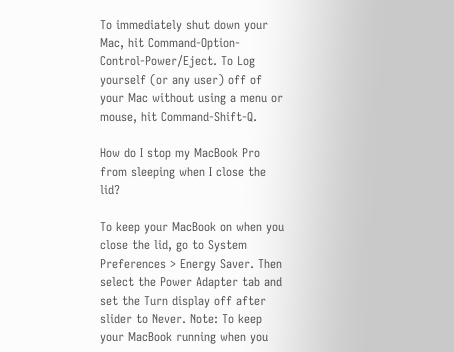To immediately shut down your Mac, hit Command-Option-Control-Power/Eject. To Log yourself (or any user) off of your Mac without using a menu or mouse, hit Command-Shift-Q.

How do I stop my MacBook Pro from sleeping when I close the lid?

To keep your MacBook on when you close the lid, go to System Preferences > Energy Saver. Then select the Power Adapter tab and set the Turn display off after slider to Never. Note: To keep your MacBook running when you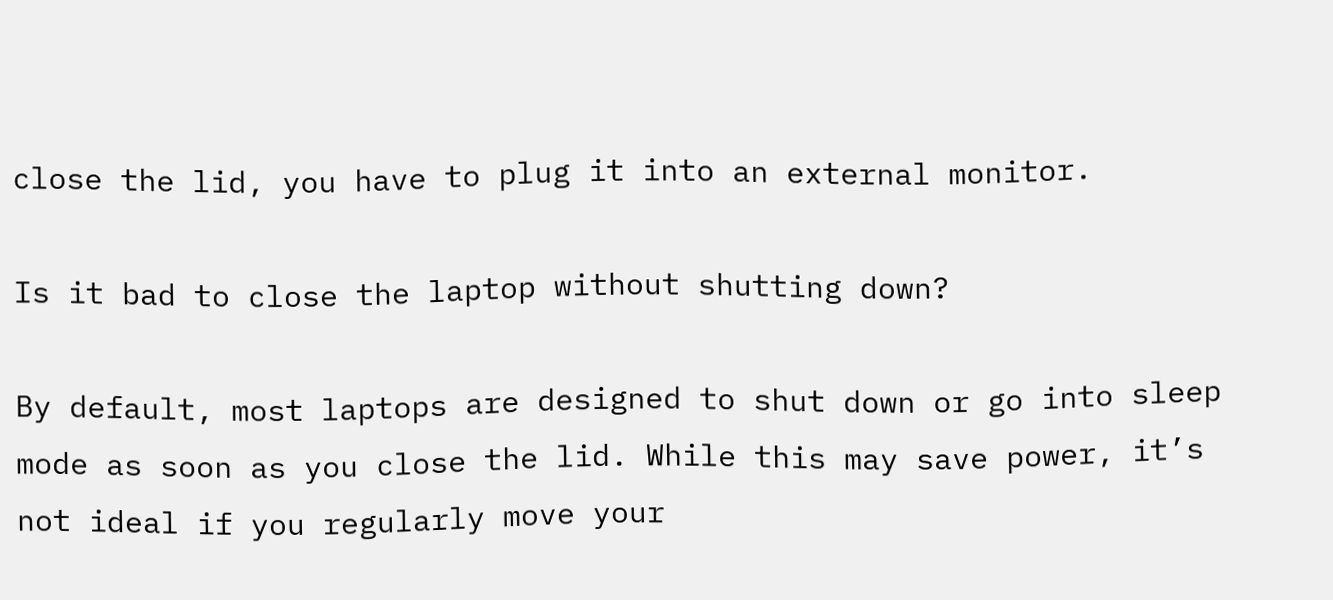close the lid, you have to plug it into an external monitor.

Is it bad to close the laptop without shutting down?

By default, most laptops are designed to shut down or go into sleep mode as soon as you close the lid. While this may save power, it’s not ideal if you regularly move your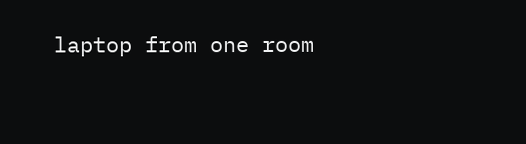laptop from one room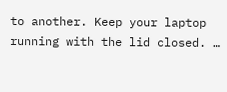to another. Keep your laptop running with the lid closed. …